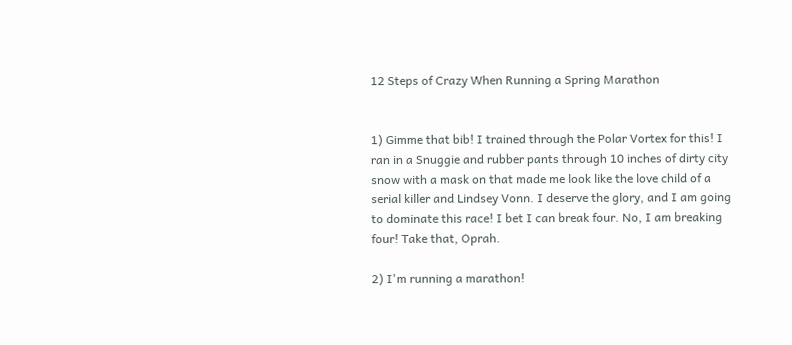12 Steps of Crazy When Running a Spring Marathon


1) Gimme that bib! I trained through the Polar Vortex for this! I ran in a Snuggie and rubber pants through 10 inches of dirty city snow with a mask on that made me look like the love child of a serial killer and Lindsey Vonn. I deserve the glory, and I am going to dominate this race! I bet I can break four. No, I am breaking four! Take that, Oprah.

2) I'm running a marathon!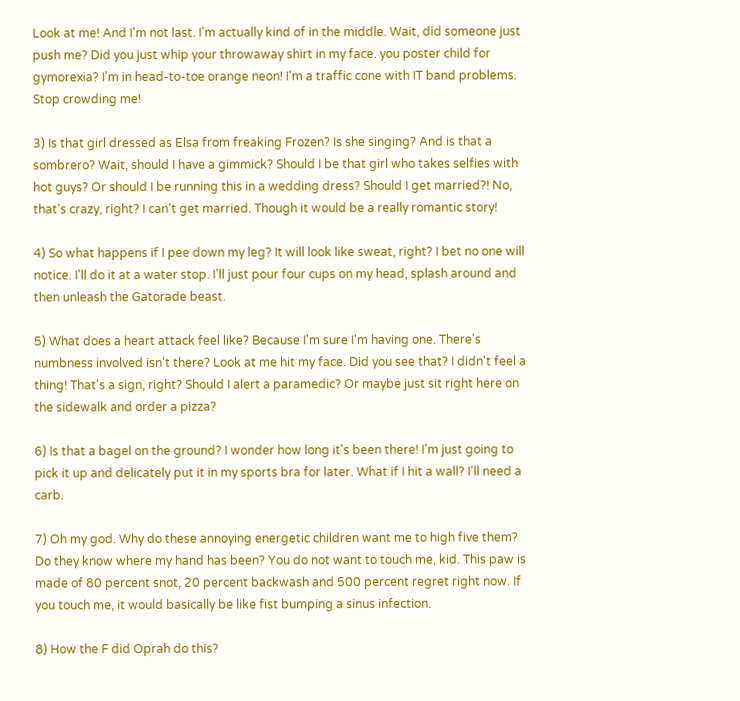Look at me! And I'm not last. I'm actually kind of in the middle. Wait, did someone just push me? Did you just whip your throwaway shirt in my face. you poster child for gymorexia? I'm in head-to-toe orange neon! I'm a traffic cone with IT band problems. Stop crowding me!

3) Is that girl dressed as Elsa from freaking Frozen? Is she singing? And is that a sombrero? Wait, should I have a gimmick? Should I be that girl who takes selfies with hot guys? Or should I be running this in a wedding dress? Should I get married?! No, that's crazy, right? I can't get married. Though it would be a really romantic story!

4) So what happens if I pee down my leg? It will look like sweat, right? I bet no one will notice. I'll do it at a water stop. I'll just pour four cups on my head, splash around and then unleash the Gatorade beast.

5) What does a heart attack feel like? Because I'm sure I'm having one. There's numbness involved isn't there? Look at me hit my face. Did you see that? I didn't feel a thing! That's a sign, right? Should I alert a paramedic? Or maybe just sit right here on the sidewalk and order a pizza?

6) Is that a bagel on the ground? I wonder how long it's been there! I'm just going to pick it up and delicately put it in my sports bra for later. What if I hit a wall? I'll need a carb.

7) Oh my god. Why do these annoying energetic children want me to high five them? Do they know where my hand has been? You do not want to touch me, kid. This paw is made of 80 percent snot, 20 percent backwash and 500 percent regret right now. If you touch me, it would basically be like fist bumping a sinus infection.

8) How the F did Oprah do this?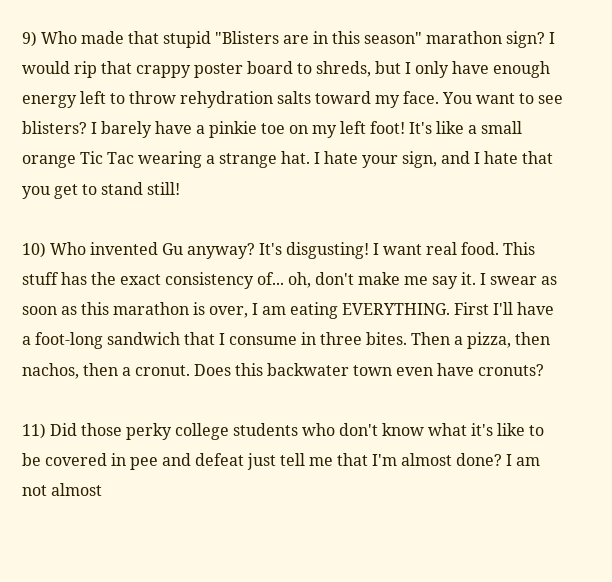9) Who made that stupid "Blisters are in this season" marathon sign? I would rip that crappy poster board to shreds, but I only have enough energy left to throw rehydration salts toward my face. You want to see blisters? I barely have a pinkie toe on my left foot! It's like a small orange Tic Tac wearing a strange hat. I hate your sign, and I hate that you get to stand still!

10) Who invented Gu anyway? It's disgusting! I want real food. This stuff has the exact consistency of... oh, don't make me say it. I swear as soon as this marathon is over, I am eating EVERYTHING. First I'll have a foot-long sandwich that I consume in three bites. Then a pizza, then nachos, then a cronut. Does this backwater town even have cronuts?

11) Did those perky college students who don't know what it's like to be covered in pee and defeat just tell me that I'm almost done? I am not almost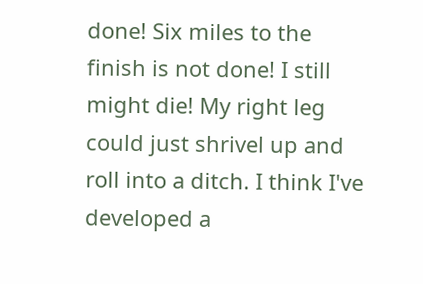done! Six miles to the finish is not done! I still might die! My right leg could just shrivel up and roll into a ditch. I think I've developed a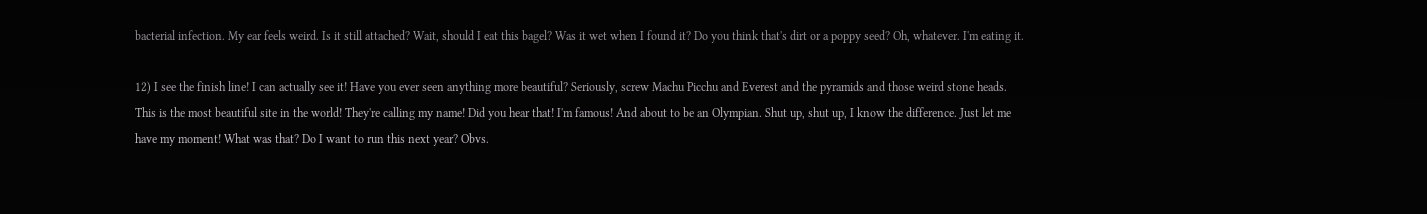bacterial infection. My ear feels weird. Is it still attached? Wait, should I eat this bagel? Was it wet when I found it? Do you think that's dirt or a poppy seed? Oh, whatever. I'm eating it.

12) I see the finish line! I can actually see it! Have you ever seen anything more beautiful? Seriously, screw Machu Picchu and Everest and the pyramids and those weird stone heads. This is the most beautiful site in the world! They're calling my name! Did you hear that! I'm famous! And about to be an Olympian. Shut up, shut up, I know the difference. Just let me have my moment! What was that? Do I want to run this next year? Obvs.